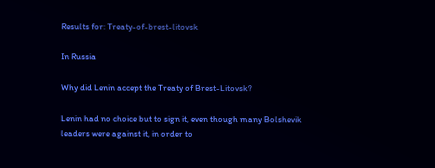Results for: Treaty-of-brest-litovsk

In Russia

Why did Lenin accept the Treaty of Brest-Litovsk?

Lenin had no choice but to sign it, even though many Bolshevik leaders were against it, in order to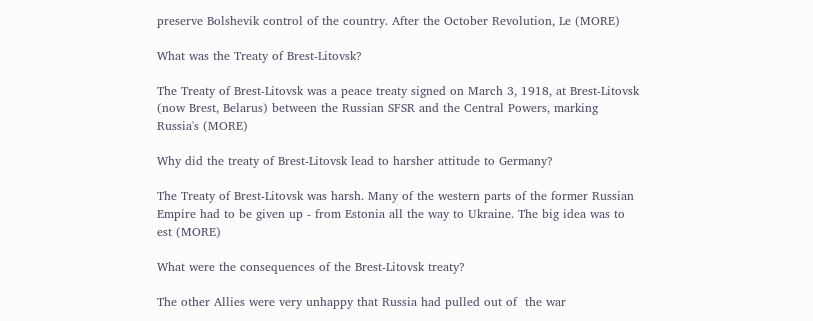preserve Bolshevik control of the country. After the October Revolution, Le (MORE)

What was the Treaty of Brest-Litovsk?

The Treaty of Brest-Litovsk was a peace treaty signed on March 3, 1918, at Brest-Litovsk (now Brest, Belarus) between the Russian SFSR and the Central Powers, marking Russia's (MORE)

Why did the treaty of Brest-Litovsk lead to harsher attitude to Germany?

The Treaty of Brest-Litovsk was harsh. Many of the western parts of the former Russian Empire had to be given up - from Estonia all the way to Ukraine. The big idea was to est (MORE)

What were the consequences of the Brest-Litovsk treaty?

The other Allies were very unhappy that Russia had pulled out of  the war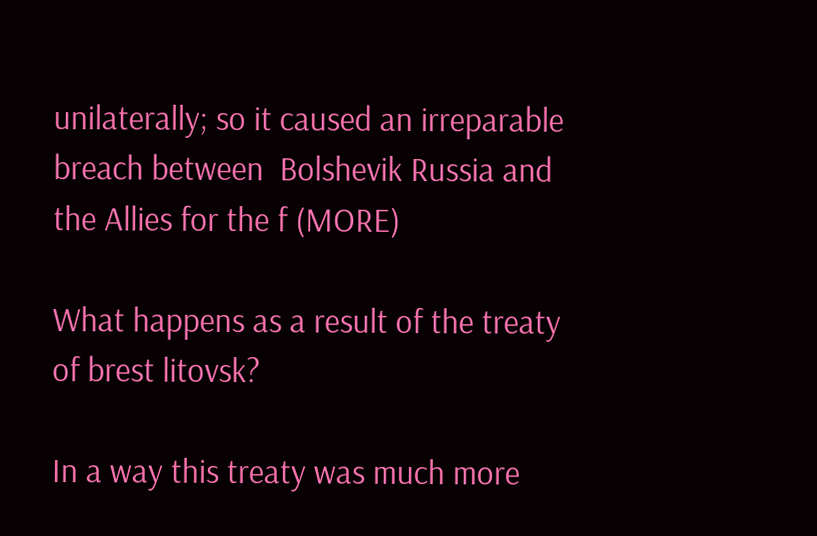unilaterally; so it caused an irreparable breach between  Bolshevik Russia and the Allies for the f (MORE)

What happens as a result of the treaty of brest litovsk?

In a way this treaty was much more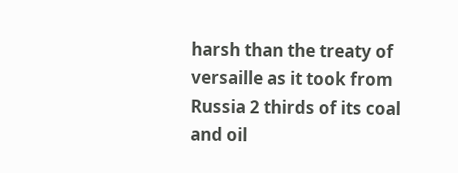harsh than the treaty of versaille as it took from Russia 2 thirds of its coal and oil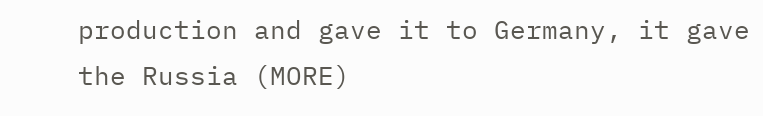production and gave it to Germany, it gave the Russia (MORE)